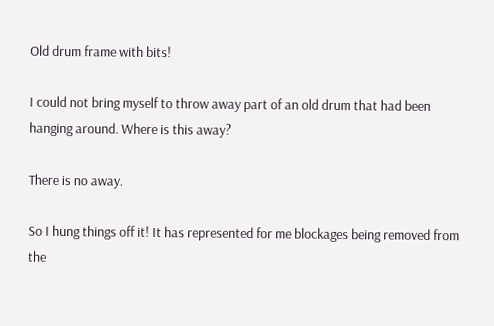Old drum frame with bits!

I could not bring myself to throw away part of an old drum that had been hanging around. Where is this away?

There is no away.

So I hung things off it! It has represented for me blockages being removed from the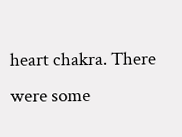heart chakra. There were some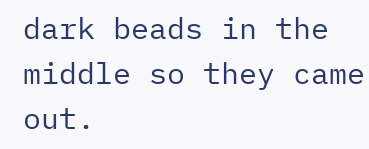dark beads in the middle so they came out.